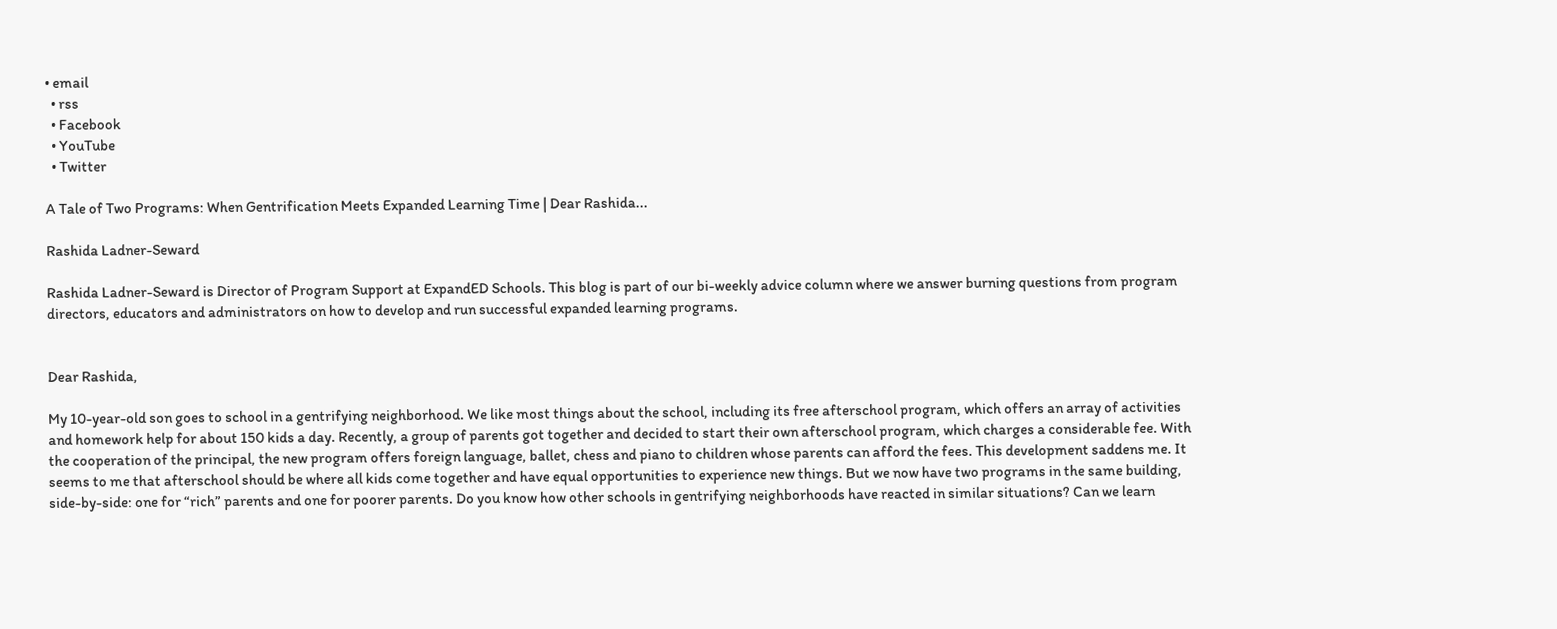• email
  • rss
  • Facebook
  • YouTube
  • Twitter

A Tale of Two Programs: When Gentrification Meets Expanded Learning Time | Dear Rashida...

Rashida Ladner-Seward

Rashida Ladner-Seward is Director of Program Support at ExpandED Schools. This blog is part of our bi-weekly advice column where we answer burning questions from program directors, educators and administrators on how to develop and run successful expanded learning programs.


Dear Rashida,

My 10-year-old son goes to school in a gentrifying neighborhood. We like most things about the school, including its free afterschool program, which offers an array of activities and homework help for about 150 kids a day. Recently, a group of parents got together and decided to start their own afterschool program, which charges a considerable fee. With the cooperation of the principal, the new program offers foreign language, ballet, chess and piano to children whose parents can afford the fees. This development saddens me. It seems to me that afterschool should be where all kids come together and have equal opportunities to experience new things. But we now have two programs in the same building, side-by-side: one for “rich” parents and one for poorer parents. Do you know how other schools in gentrifying neighborhoods have reacted in similar situations? Can we learn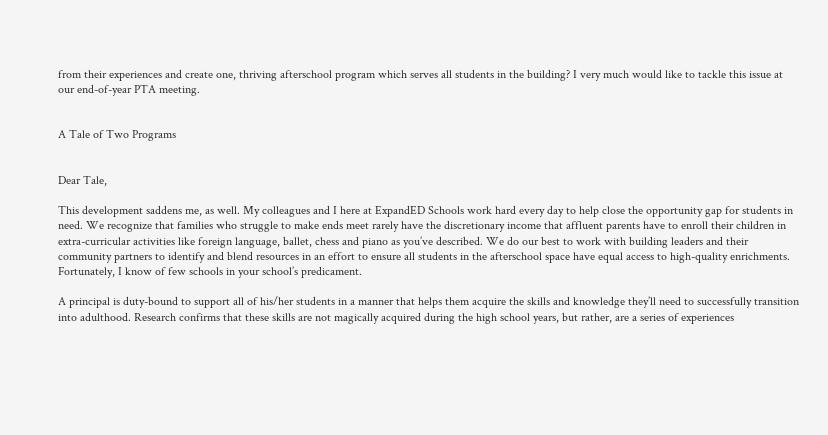from their experiences and create one, thriving afterschool program which serves all students in the building? I very much would like to tackle this issue at our end-of-year PTA meeting.


A Tale of Two Programs


Dear Tale,

This development saddens me, as well. My colleagues and I here at ExpandED Schools work hard every day to help close the opportunity gap for students in need. We recognize that families who struggle to make ends meet rarely have the discretionary income that affluent parents have to enroll their children in extra-curricular activities like foreign language, ballet, chess and piano as you’ve described. We do our best to work with building leaders and their community partners to identify and blend resources in an effort to ensure all students in the afterschool space have equal access to high-quality enrichments. Fortunately, I know of few schools in your school’s predicament.

A principal is duty-bound to support all of his/her students in a manner that helps them acquire the skills and knowledge they’ll need to successfully transition into adulthood. Research confirms that these skills are not magically acquired during the high school years, but rather, are a series of experiences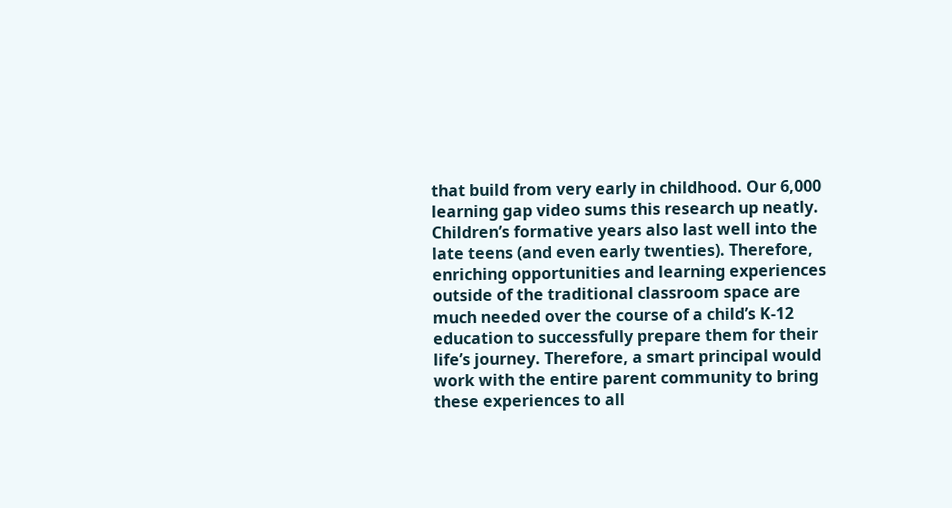that build from very early in childhood. Our 6,000 learning gap video sums this research up neatly. Children’s formative years also last well into the late teens (and even early twenties). Therefore, enriching opportunities and learning experiences outside of the traditional classroom space are much needed over the course of a child’s K-12 education to successfully prepare them for their life’s journey. Therefore, a smart principal would work with the entire parent community to bring these experiences to all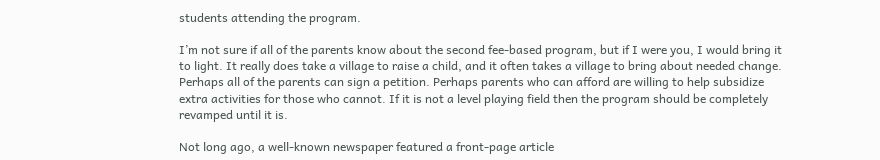students attending the program.

I’m not sure if all of the parents know about the second fee-based program, but if I were you, I would bring it to light. It really does take a village to raise a child, and it often takes a village to bring about needed change. Perhaps all of the parents can sign a petition. Perhaps parents who can afford are willing to help subsidize extra activities for those who cannot. If it is not a level playing field then the program should be completely revamped until it is.

Not long ago, a well-known newspaper featured a front-page article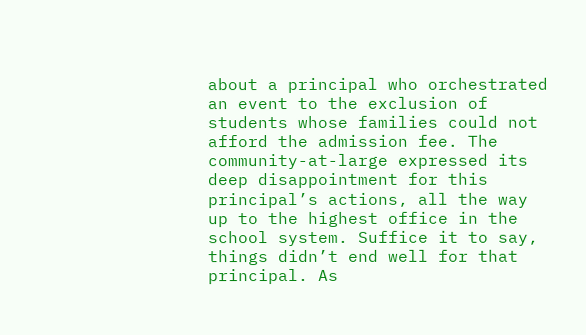about a principal who orchestrated an event to the exclusion of students whose families could not afford the admission fee. The community-at-large expressed its deep disappointment for this principal’s actions, all the way up to the highest office in the school system. Suffice it to say, things didn’t end well for that principal. As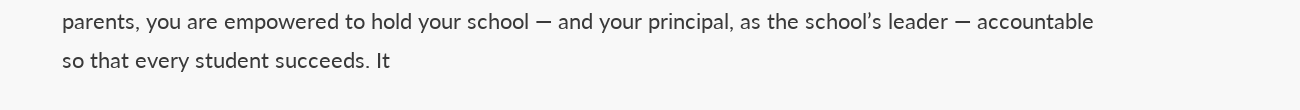parents, you are empowered to hold your school — and your principal, as the school’s leader — accountable so that every student succeeds. It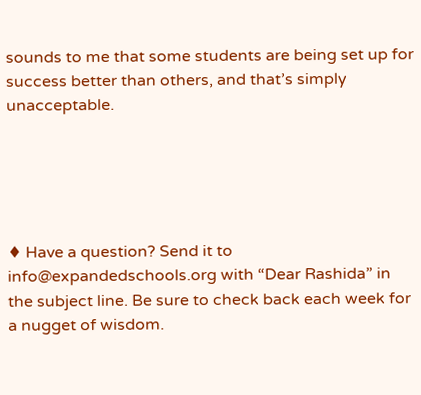sounds to me that some students are being set up for success better than others, and that’s simply unacceptable.





♦ Have a question? Send it to info@expandedschools.org with “Dear Rashida” in the subject line. Be sure to check back each week for a nugget of wisdom.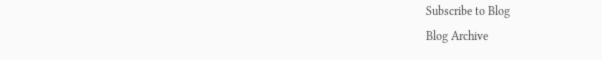Subscribe to Blog
Blog Archive